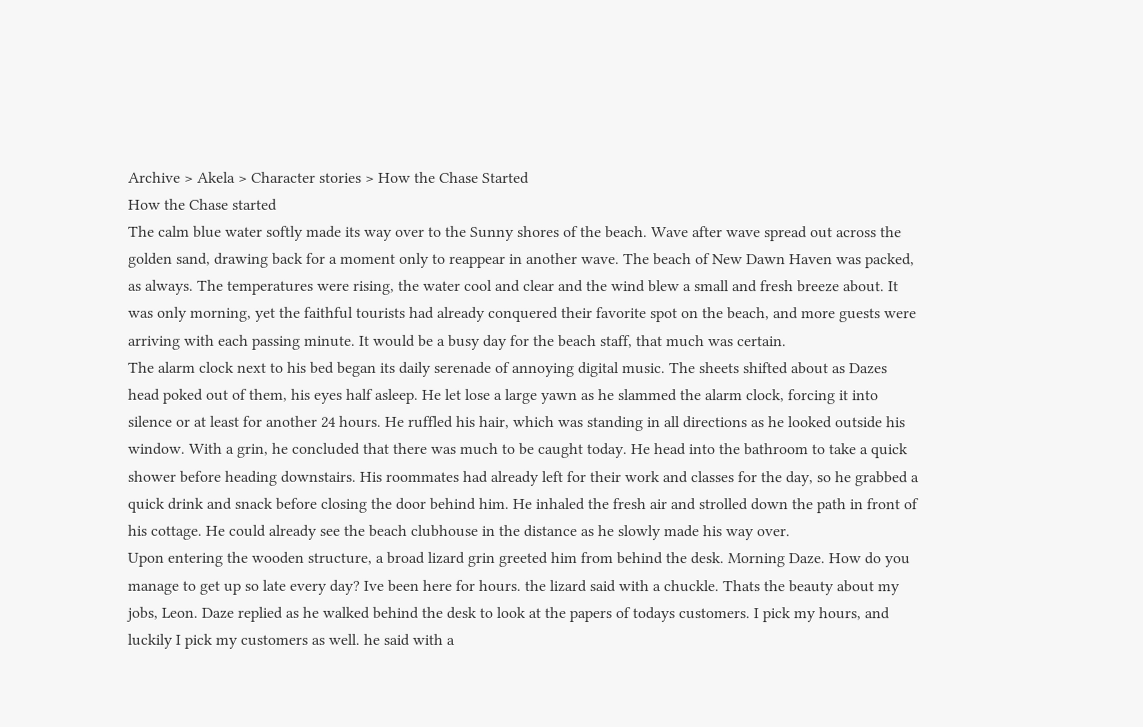Archive > Akela > Character stories > How the Chase Started
How the Chase started
The calm blue water softly made its way over to the Sunny shores of the beach. Wave after wave spread out across the golden sand, drawing back for a moment only to reappear in another wave. The beach of New Dawn Haven was packed, as always. The temperatures were rising, the water cool and clear and the wind blew a small and fresh breeze about. It was only morning, yet the faithful tourists had already conquered their favorite spot on the beach, and more guests were arriving with each passing minute. It would be a busy day for the beach staff, that much was certain.
The alarm clock next to his bed began its daily serenade of annoying digital music. The sheets shifted about as Dazes head poked out of them, his eyes half asleep. He let lose a large yawn as he slammed the alarm clock, forcing it into silence or at least for another 24 hours. He ruffled his hair, which was standing in all directions as he looked outside his window. With a grin, he concluded that there was much to be caught today. He head into the bathroom to take a quick shower before heading downstairs. His roommates had already left for their work and classes for the day, so he grabbed a quick drink and snack before closing the door behind him. He inhaled the fresh air and strolled down the path in front of his cottage. He could already see the beach clubhouse in the distance as he slowly made his way over.
Upon entering the wooden structure, a broad lizard grin greeted him from behind the desk. Morning Daze. How do you manage to get up so late every day? Ive been here for hours. the lizard said with a chuckle. Thats the beauty about my jobs, Leon. Daze replied as he walked behind the desk to look at the papers of todays customers. I pick my hours, and luckily I pick my customers as well. he said with a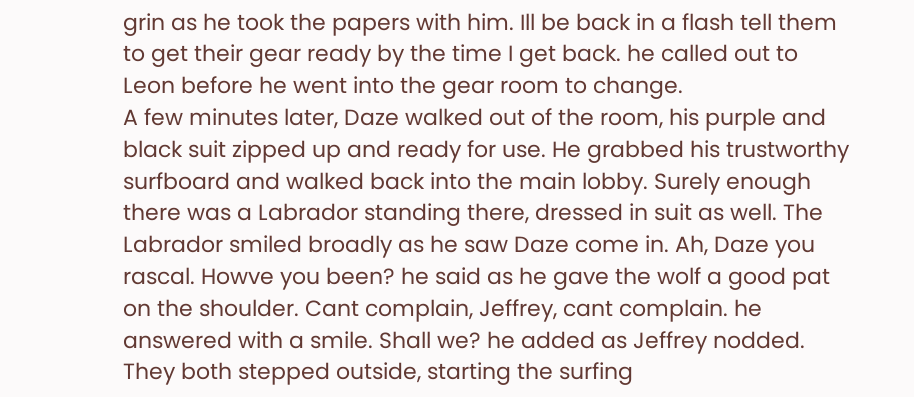grin as he took the papers with him. Ill be back in a flash tell them to get their gear ready by the time I get back. he called out to Leon before he went into the gear room to change.
A few minutes later, Daze walked out of the room, his purple and black suit zipped up and ready for use. He grabbed his trustworthy surfboard and walked back into the main lobby. Surely enough there was a Labrador standing there, dressed in suit as well. The Labrador smiled broadly as he saw Daze come in. Ah, Daze you rascal. Howve you been? he said as he gave the wolf a good pat on the shoulder. Cant complain, Jeffrey, cant complain. he answered with a smile. Shall we? he added as Jeffrey nodded. They both stepped outside, starting the surfing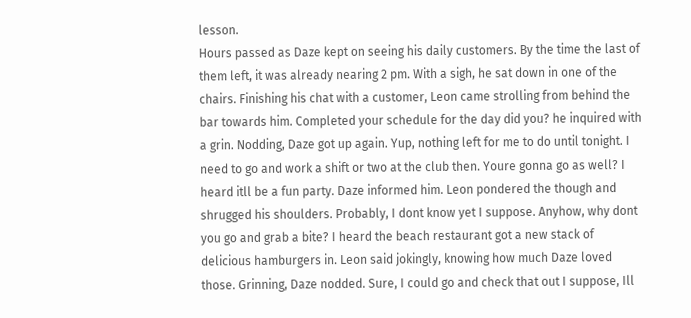lesson.
Hours passed as Daze kept on seeing his daily customers. By the time the last of them left, it was already nearing 2 pm. With a sigh, he sat down in one of the chairs. Finishing his chat with a customer, Leon came strolling from behind the bar towards him. Completed your schedule for the day did you? he inquired with a grin. Nodding, Daze got up again. Yup, nothing left for me to do until tonight. I need to go and work a shift or two at the club then. Youre gonna go as well? I heard itll be a fun party. Daze informed him. Leon pondered the though and shrugged his shoulders. Probably, I dont know yet I suppose. Anyhow, why dont you go and grab a bite? I heard the beach restaurant got a new stack of delicious hamburgers in. Leon said jokingly, knowing how much Daze loved those. Grinning, Daze nodded. Sure, I could go and check that out I suppose, Ill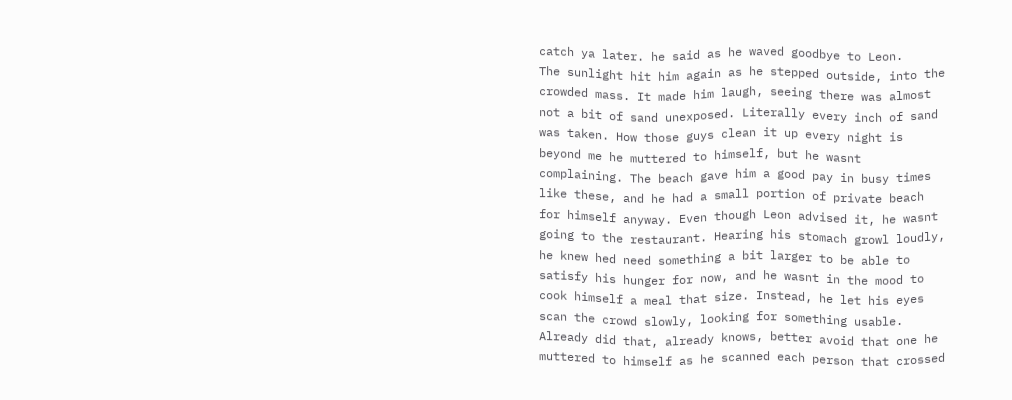catch ya later. he said as he waved goodbye to Leon.
The sunlight hit him again as he stepped outside, into the crowded mass. It made him laugh, seeing there was almost not a bit of sand unexposed. Literally every inch of sand was taken. How those guys clean it up every night is beyond me he muttered to himself, but he wasnt complaining. The beach gave him a good pay in busy times like these, and he had a small portion of private beach for himself anyway. Even though Leon advised it, he wasnt going to the restaurant. Hearing his stomach growl loudly, he knew hed need something a bit larger to be able to satisfy his hunger for now, and he wasnt in the mood to cook himself a meal that size. Instead, he let his eyes scan the crowd slowly, looking for something usable. Already did that, already knows, better avoid that one he muttered to himself as he scanned each person that crossed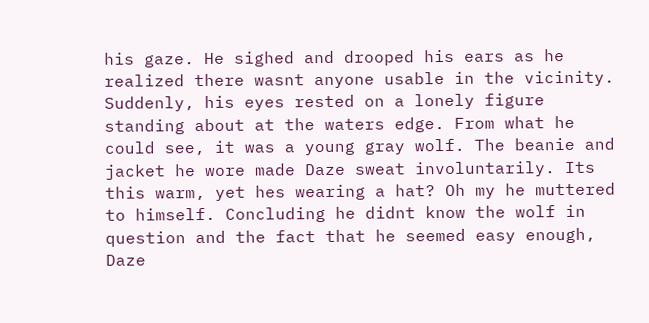his gaze. He sighed and drooped his ears as he realized there wasnt anyone usable in the vicinity.
Suddenly, his eyes rested on a lonely figure standing about at the waters edge. From what he could see, it was a young gray wolf. The beanie and jacket he wore made Daze sweat involuntarily. Its this warm, yet hes wearing a hat? Oh my he muttered to himself. Concluding he didnt know the wolf in question and the fact that he seemed easy enough, Daze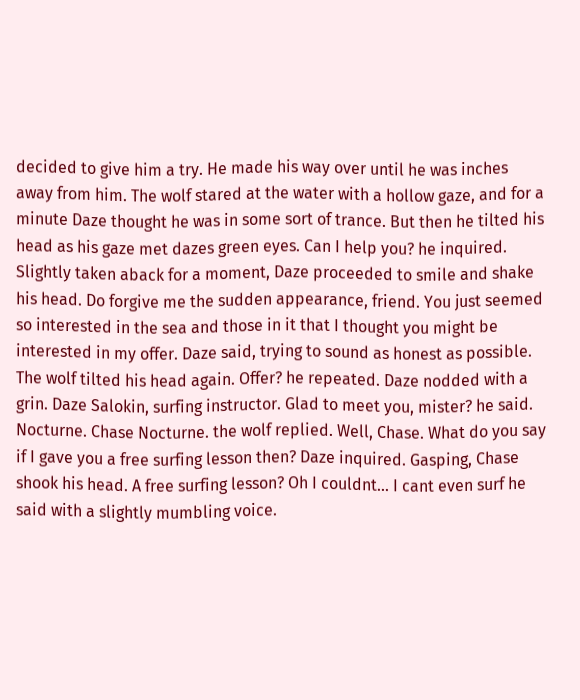decided to give him a try. He made his way over until he was inches away from him. The wolf stared at the water with a hollow gaze, and for a minute Daze thought he was in some sort of trance. But then he tilted his head as his gaze met dazes green eyes. Can I help you? he inquired. Slightly taken aback for a moment, Daze proceeded to smile and shake his head. Do forgive me the sudden appearance, friend. You just seemed so interested in the sea and those in it that I thought you might be interested in my offer. Daze said, trying to sound as honest as possible. The wolf tilted his head again. Offer? he repeated. Daze nodded with a grin. Daze Salokin, surfing instructor. Glad to meet you, mister? he said. Nocturne. Chase Nocturne. the wolf replied. Well, Chase. What do you say if I gave you a free surfing lesson then? Daze inquired. Gasping, Chase shook his head. A free surfing lesson? Oh I couldnt... I cant even surf he said with a slightly mumbling voice.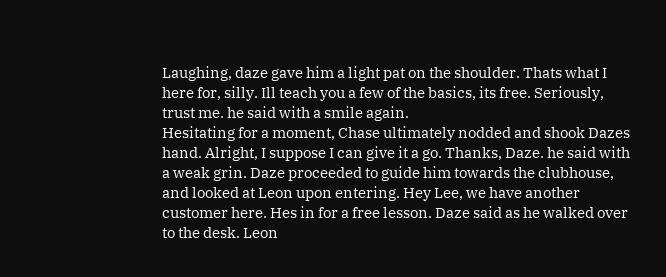Laughing, daze gave him a light pat on the shoulder. Thats what I here for, silly. Ill teach you a few of the basics, its free. Seriously, trust me. he said with a smile again.
Hesitating for a moment, Chase ultimately nodded and shook Dazes hand. Alright, I suppose I can give it a go. Thanks, Daze. he said with a weak grin. Daze proceeded to guide him towards the clubhouse, and looked at Leon upon entering. Hey Lee, we have another customer here. Hes in for a free lesson. Daze said as he walked over to the desk. Leon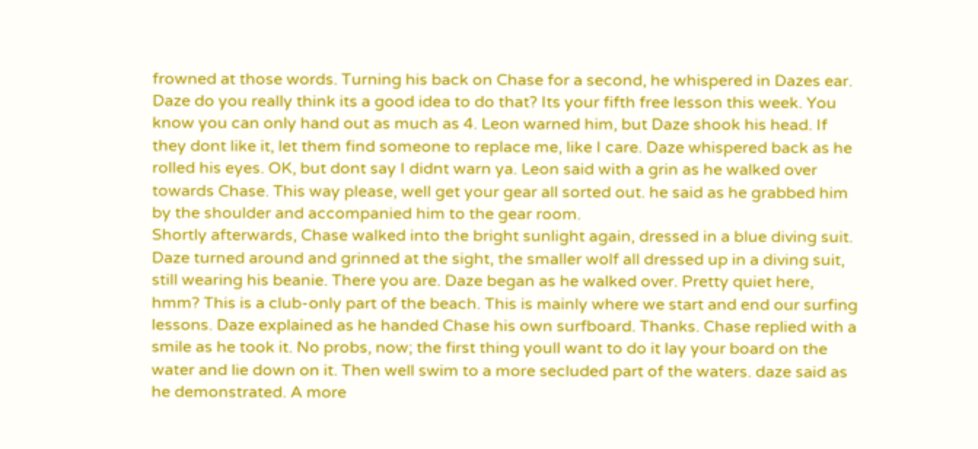frowned at those words. Turning his back on Chase for a second, he whispered in Dazes ear. Daze do you really think its a good idea to do that? Its your fifth free lesson this week. You know you can only hand out as much as 4. Leon warned him, but Daze shook his head. If they dont like it, let them find someone to replace me, like I care. Daze whispered back as he rolled his eyes. OK, but dont say I didnt warn ya. Leon said with a grin as he walked over towards Chase. This way please, well get your gear all sorted out. he said as he grabbed him by the shoulder and accompanied him to the gear room.
Shortly afterwards, Chase walked into the bright sunlight again, dressed in a blue diving suit. Daze turned around and grinned at the sight, the smaller wolf all dressed up in a diving suit, still wearing his beanie. There you are. Daze began as he walked over. Pretty quiet here, hmm? This is a club-only part of the beach. This is mainly where we start and end our surfing lessons. Daze explained as he handed Chase his own surfboard. Thanks. Chase replied with a smile as he took it. No probs, now; the first thing youll want to do it lay your board on the water and lie down on it. Then well swim to a more secluded part of the waters. daze said as he demonstrated. A more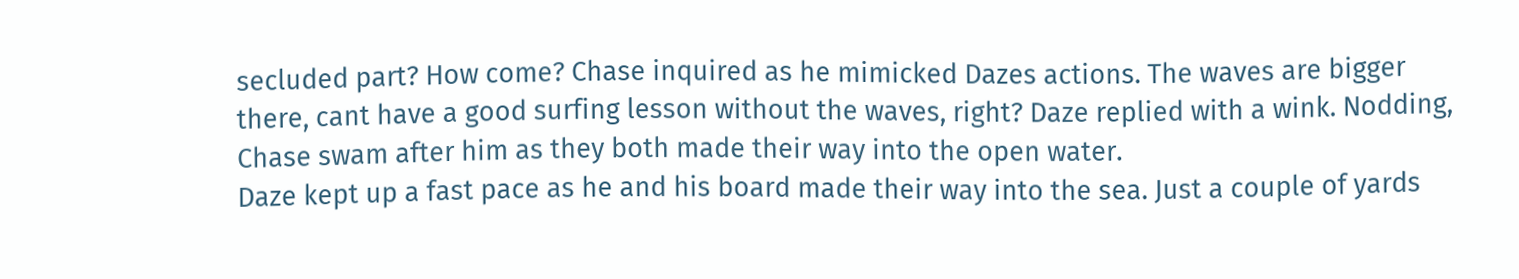secluded part? How come? Chase inquired as he mimicked Dazes actions. The waves are bigger there, cant have a good surfing lesson without the waves, right? Daze replied with a wink. Nodding, Chase swam after him as they both made their way into the open water.
Daze kept up a fast pace as he and his board made their way into the sea. Just a couple of yards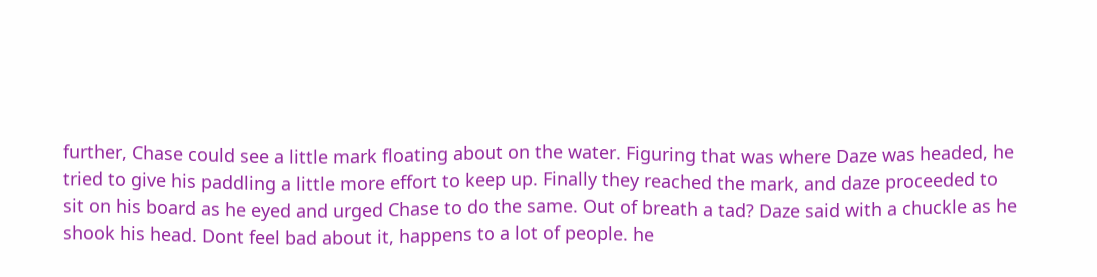further, Chase could see a little mark floating about on the water. Figuring that was where Daze was headed, he tried to give his paddling a little more effort to keep up. Finally they reached the mark, and daze proceeded to sit on his board as he eyed and urged Chase to do the same. Out of breath a tad? Daze said with a chuckle as he shook his head. Dont feel bad about it, happens to a lot of people. he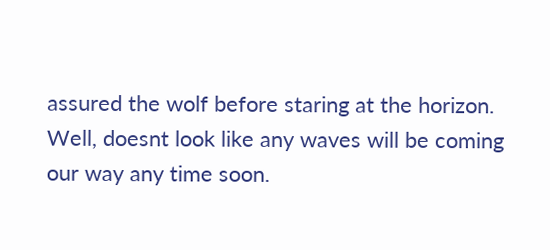assured the wolf before staring at the horizon. Well, doesnt look like any waves will be coming our way any time soon.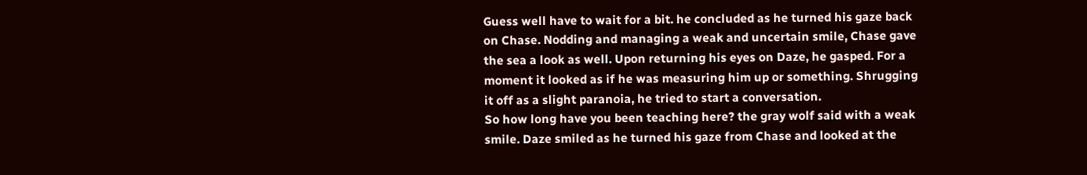Guess well have to wait for a bit. he concluded as he turned his gaze back on Chase. Nodding and managing a weak and uncertain smile, Chase gave the sea a look as well. Upon returning his eyes on Daze, he gasped. For a moment it looked as if he was measuring him up or something. Shrugging it off as a slight paranoia, he tried to start a conversation.
So how long have you been teaching here? the gray wolf said with a weak smile. Daze smiled as he turned his gaze from Chase and looked at the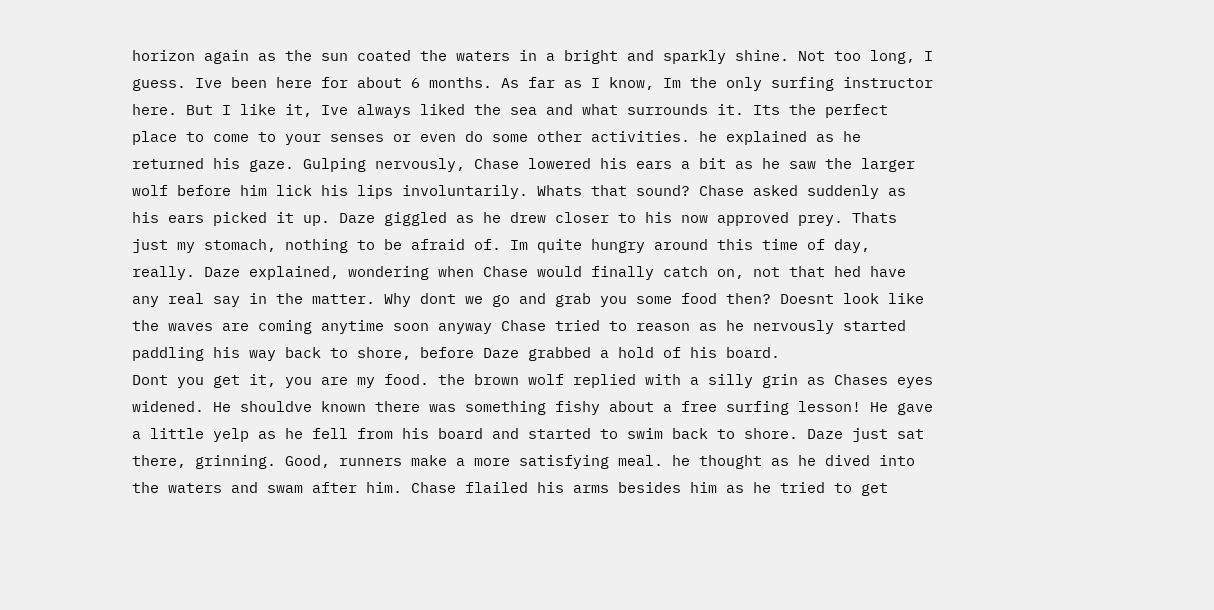horizon again as the sun coated the waters in a bright and sparkly shine. Not too long, I guess. Ive been here for about 6 months. As far as I know, Im the only surfing instructor here. But I like it, Ive always liked the sea and what surrounds it. Its the perfect place to come to your senses or even do some other activities. he explained as he returned his gaze. Gulping nervously, Chase lowered his ears a bit as he saw the larger wolf before him lick his lips involuntarily. Whats that sound? Chase asked suddenly as his ears picked it up. Daze giggled as he drew closer to his now approved prey. Thats just my stomach, nothing to be afraid of. Im quite hungry around this time of day, really. Daze explained, wondering when Chase would finally catch on, not that hed have any real say in the matter. Why dont we go and grab you some food then? Doesnt look like the waves are coming anytime soon anyway Chase tried to reason as he nervously started paddling his way back to shore, before Daze grabbed a hold of his board.
Dont you get it, you are my food. the brown wolf replied with a silly grin as Chases eyes widened. He shouldve known there was something fishy about a free surfing lesson! He gave a little yelp as he fell from his board and started to swim back to shore. Daze just sat there, grinning. Good, runners make a more satisfying meal. he thought as he dived into the waters and swam after him. Chase flailed his arms besides him as he tried to get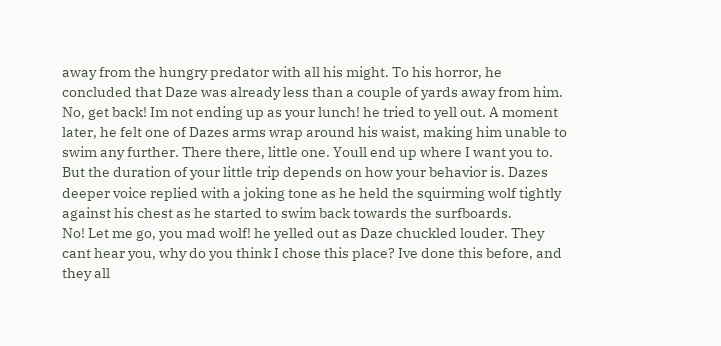away from the hungry predator with all his might. To his horror, he concluded that Daze was already less than a couple of yards away from him. No, get back! Im not ending up as your lunch! he tried to yell out. A moment later, he felt one of Dazes arms wrap around his waist, making him unable to swim any further. There there, little one. Youll end up where I want you to. But the duration of your little trip depends on how your behavior is. Dazes deeper voice replied with a joking tone as he held the squirming wolf tightly against his chest as he started to swim back towards the surfboards.
No! Let me go, you mad wolf! he yelled out as Daze chuckled louder. They cant hear you, why do you think I chose this place? Ive done this before, and they all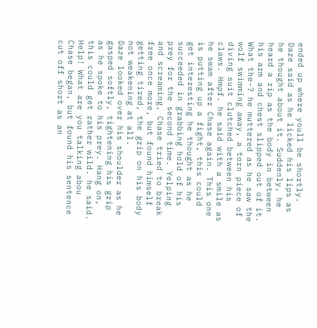ended up where youll be shortly. Daze said as he licked his lips as he thought about it. Suddenly, he heard a rip as the body in between his arm and chest slipped out of it. What the-? he muttered as he saw the wolf swimming away, a torn piece of diving suit clutched between his claws. Hmpf. he said with a smile as he swam after Chase again. This one is putting up a fight, this could get interesting he thought as he succeeded in grabbing hold of his prey for the second time. Yelping and screaming, Chase tried to break free once more, but found himself getting tired, the grip on his body not weakening at all.
Daze looked over his shoulder as he gasped softly, tightening his grip as he spoke to his prey. Hang on, this could get rather wild. he said. Help! What are you talking abou Chase began, but found his sentence cut off short as an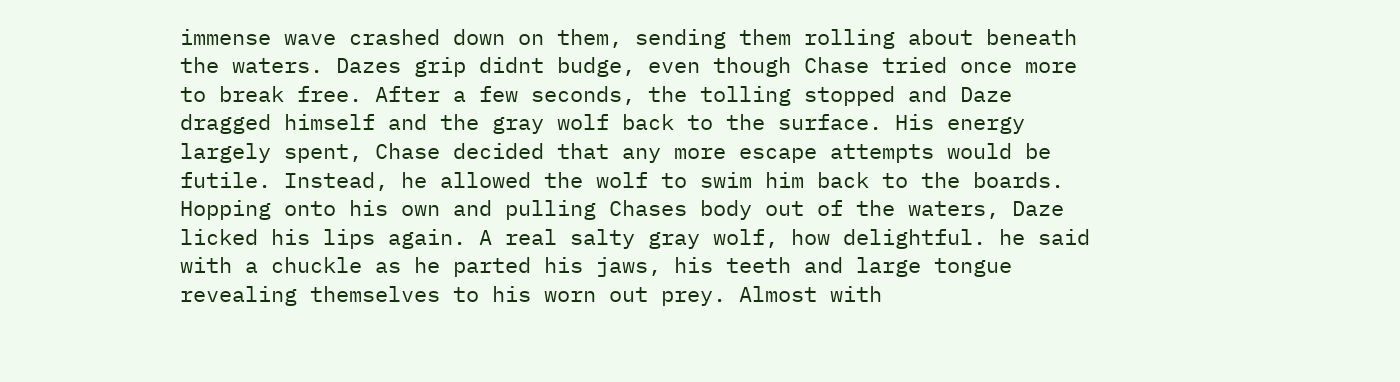immense wave crashed down on them, sending them rolling about beneath the waters. Dazes grip didnt budge, even though Chase tried once more to break free. After a few seconds, the tolling stopped and Daze dragged himself and the gray wolf back to the surface. His energy largely spent, Chase decided that any more escape attempts would be futile. Instead, he allowed the wolf to swim him back to the boards.
Hopping onto his own and pulling Chases body out of the waters, Daze licked his lips again. A real salty gray wolf, how delightful. he said with a chuckle as he parted his jaws, his teeth and large tongue revealing themselves to his worn out prey. Almost with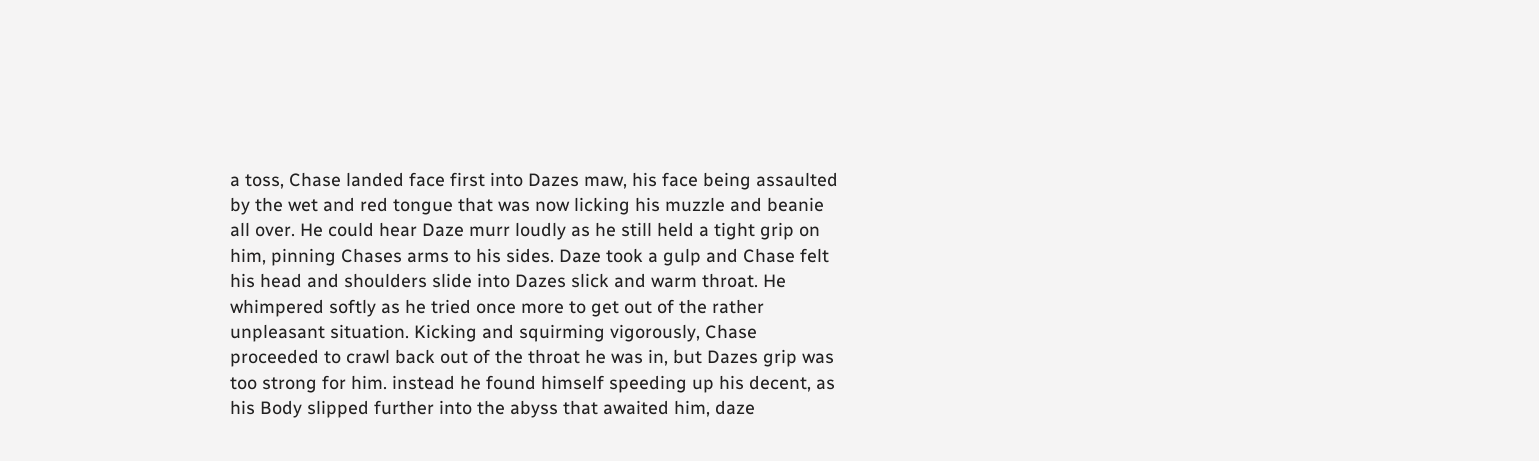a toss, Chase landed face first into Dazes maw, his face being assaulted by the wet and red tongue that was now licking his muzzle and beanie all over. He could hear Daze murr loudly as he still held a tight grip on him, pinning Chases arms to his sides. Daze took a gulp and Chase felt his head and shoulders slide into Dazes slick and warm throat. He whimpered softly as he tried once more to get out of the rather unpleasant situation. Kicking and squirming vigorously, Chase proceeded to crawl back out of the throat he was in, but Dazes grip was too strong for him. instead he found himself speeding up his decent, as his Body slipped further into the abyss that awaited him, daze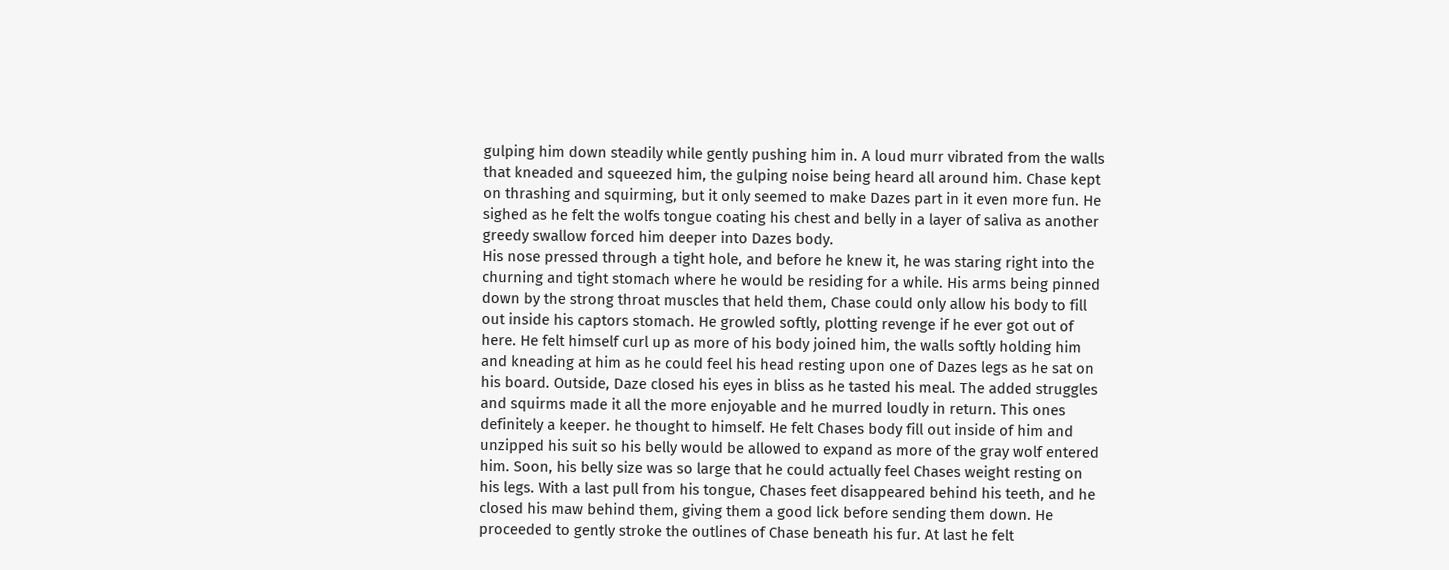gulping him down steadily while gently pushing him in. A loud murr vibrated from the walls that kneaded and squeezed him, the gulping noise being heard all around him. Chase kept on thrashing and squirming, but it only seemed to make Dazes part in it even more fun. He sighed as he felt the wolfs tongue coating his chest and belly in a layer of saliva as another greedy swallow forced him deeper into Dazes body.
His nose pressed through a tight hole, and before he knew it, he was staring right into the churning and tight stomach where he would be residing for a while. His arms being pinned down by the strong throat muscles that held them, Chase could only allow his body to fill out inside his captors stomach. He growled softly, plotting revenge if he ever got out of here. He felt himself curl up as more of his body joined him, the walls softly holding him and kneading at him as he could feel his head resting upon one of Dazes legs as he sat on his board. Outside, Daze closed his eyes in bliss as he tasted his meal. The added struggles and squirms made it all the more enjoyable and he murred loudly in return. This ones definitely a keeper. he thought to himself. He felt Chases body fill out inside of him and unzipped his suit so his belly would be allowed to expand as more of the gray wolf entered him. Soon, his belly size was so large that he could actually feel Chases weight resting on his legs. With a last pull from his tongue, Chases feet disappeared behind his teeth, and he closed his maw behind them, giving them a good lick before sending them down. He proceeded to gently stroke the outlines of Chase beneath his fur. At last he felt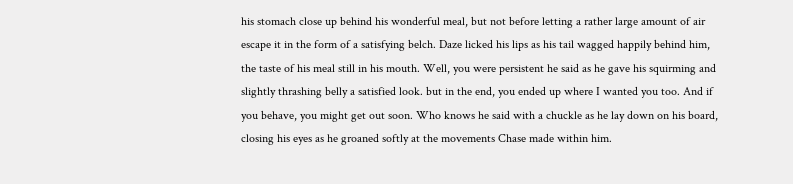his stomach close up behind his wonderful meal, but not before letting a rather large amount of air escape it in the form of a satisfying belch. Daze licked his lips as his tail wagged happily behind him, the taste of his meal still in his mouth. Well, you were persistent he said as he gave his squirming and slightly thrashing belly a satisfied look. but in the end, you ended up where I wanted you too. And if you behave, you might get out soon. Who knows he said with a chuckle as he lay down on his board, closing his eyes as he groaned softly at the movements Chase made within him.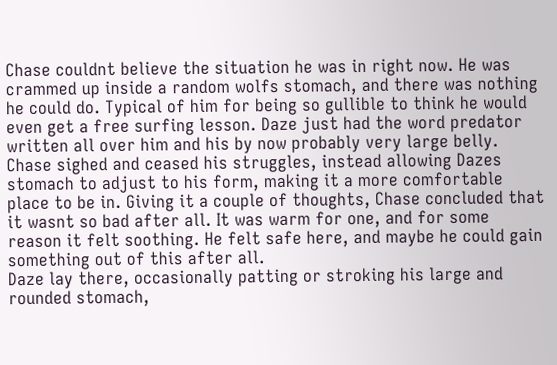Chase couldnt believe the situation he was in right now. He was crammed up inside a random wolfs stomach, and there was nothing he could do. Typical of him for being so gullible to think he would even get a free surfing lesson. Daze just had the word predator written all over him and his by now probably very large belly. Chase sighed and ceased his struggles, instead allowing Dazes stomach to adjust to his form, making it a more comfortable place to be in. Giving it a couple of thoughts, Chase concluded that it wasnt so bad after all. It was warm for one, and for some reason it felt soothing. He felt safe here, and maybe he could gain something out of this after all.
Daze lay there, occasionally patting or stroking his large and rounded stomach,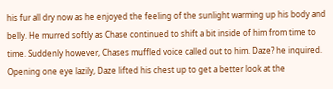his fur all dry now as he enjoyed the feeling of the sunlight warming up his body and belly. He murred softly as Chase continued to shift a bit inside of him from time to time. Suddenly however, Chases muffled voice called out to him. Daze? he inquired. Opening one eye lazily, Daze lifted his chest up to get a better look at the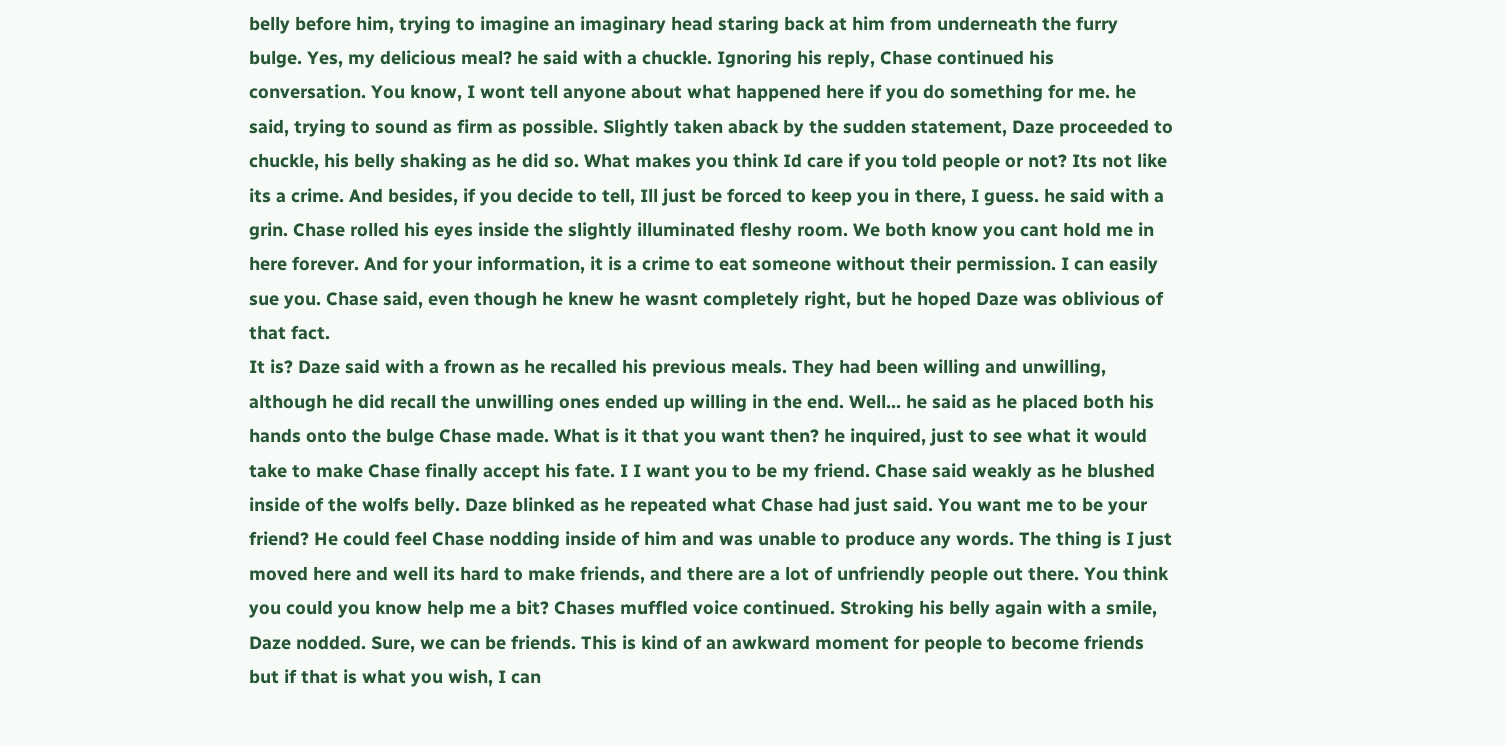belly before him, trying to imagine an imaginary head staring back at him from underneath the furry bulge. Yes, my delicious meal? he said with a chuckle. Ignoring his reply, Chase continued his conversation. You know, I wont tell anyone about what happened here if you do something for me. he said, trying to sound as firm as possible. Slightly taken aback by the sudden statement, Daze proceeded to chuckle, his belly shaking as he did so. What makes you think Id care if you told people or not? Its not like its a crime. And besides, if you decide to tell, Ill just be forced to keep you in there, I guess. he said with a grin. Chase rolled his eyes inside the slightly illuminated fleshy room. We both know you cant hold me in here forever. And for your information, it is a crime to eat someone without their permission. I can easily sue you. Chase said, even though he knew he wasnt completely right, but he hoped Daze was oblivious of that fact.
It is? Daze said with a frown as he recalled his previous meals. They had been willing and unwilling, although he did recall the unwilling ones ended up willing in the end. Well... he said as he placed both his hands onto the bulge Chase made. What is it that you want then? he inquired, just to see what it would take to make Chase finally accept his fate. I I want you to be my friend. Chase said weakly as he blushed inside of the wolfs belly. Daze blinked as he repeated what Chase had just said. You want me to be your friend? He could feel Chase nodding inside of him and was unable to produce any words. The thing is I just moved here and well its hard to make friends, and there are a lot of unfriendly people out there. You think you could you know help me a bit? Chases muffled voice continued. Stroking his belly again with a smile, Daze nodded. Sure, we can be friends. This is kind of an awkward moment for people to become friends but if that is what you wish, I can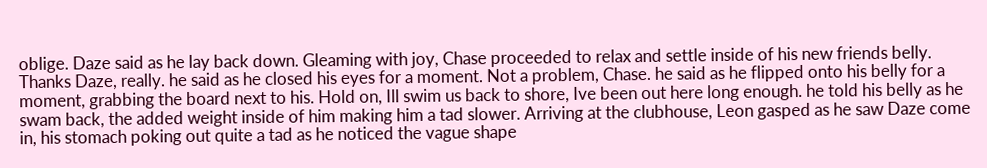oblige. Daze said as he lay back down. Gleaming with joy, Chase proceeded to relax and settle inside of his new friends belly. Thanks Daze, really. he said as he closed his eyes for a moment. Not a problem, Chase. he said as he flipped onto his belly for a moment, grabbing the board next to his. Hold on, Ill swim us back to shore, Ive been out here long enough. he told his belly as he swam back, the added weight inside of him making him a tad slower. Arriving at the clubhouse, Leon gasped as he saw Daze come in, his stomach poking out quite a tad as he noticed the vague shape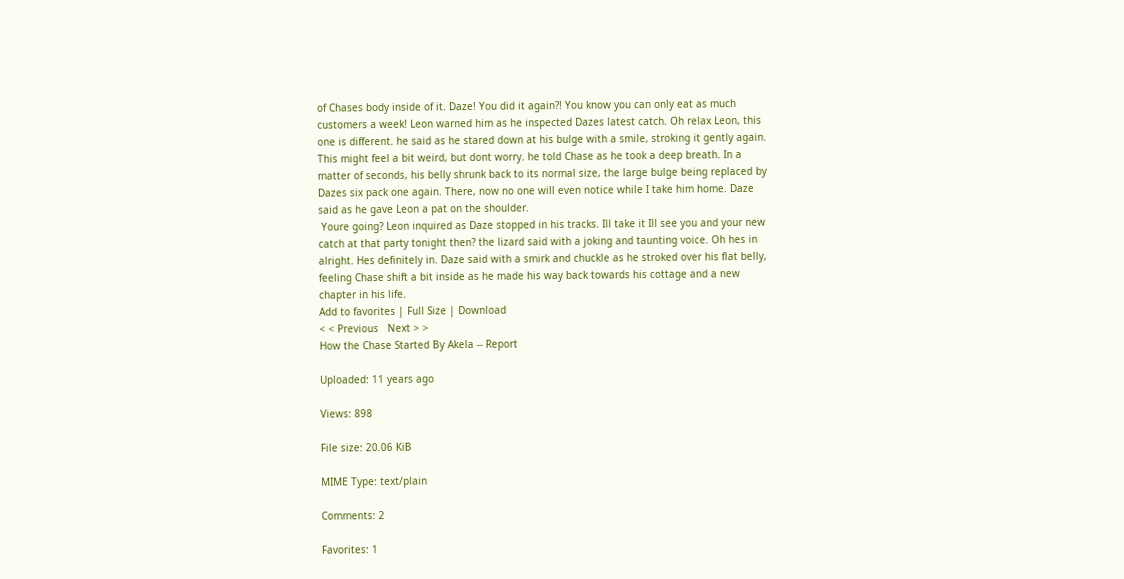of Chases body inside of it. Daze! You did it again?! You know you can only eat as much customers a week! Leon warned him as he inspected Dazes latest catch. Oh relax Leon, this one is different. he said as he stared down at his bulge with a smile, stroking it gently again. This might feel a bit weird, but dont worry. he told Chase as he took a deep breath. In a matter of seconds, his belly shrunk back to its normal size, the large bulge being replaced by Dazes six pack one again. There, now no one will even notice while I take him home. Daze said as he gave Leon a pat on the shoulder.
 Youre going? Leon inquired as Daze stopped in his tracks. Ill take it Ill see you and your new catch at that party tonight then? the lizard said with a joking and taunting voice. Oh hes in alright. Hes definitely in. Daze said with a smirk and chuckle as he stroked over his flat belly, feeling Chase shift a bit inside as he made his way back towards his cottage and a new chapter in his life.
Add to favorites | Full Size | Download
< < Previous   Next > >
How the Chase Started By Akela -- Report

Uploaded: 11 years ago

Views: 898

File size: 20.06 KiB

MIME Type: text/plain

Comments: 2

Favorites: 1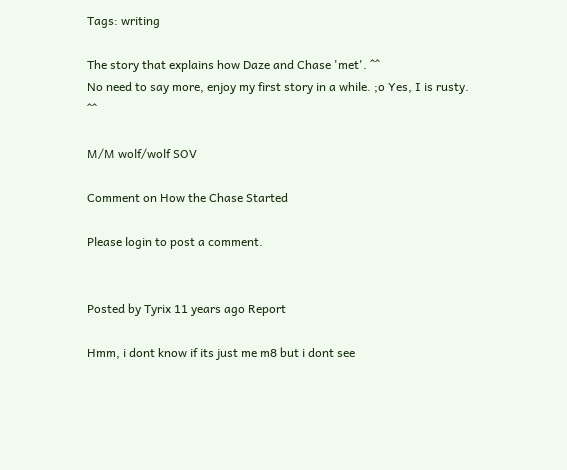Tags: writing

The story that explains how Daze and Chase 'met'. ^^
No need to say more, enjoy my first story in a while. ;o Yes, I is rusty. ^^

M/M wolf/wolf SOV

Comment on How the Chase Started

Please login to post a comment.


Posted by Tyrix 11 years ago Report

Hmm, i dont know if its just me m8 but i dont see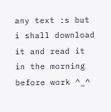any text :s but i shall download it and read it in the morning before work ^_^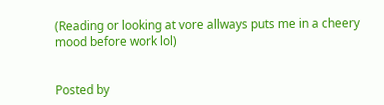(Reading or looking at vore allways puts me in a cheery mood before work lol)


Posted by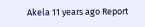Akela 11 years ago Report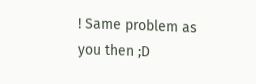! Same problem as you then ;D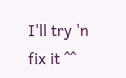I'll try 'n fix it ^^